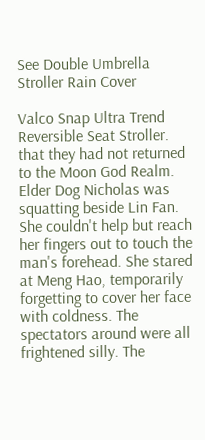See Double Umbrella Stroller Rain Cover

Valco Snap Ultra Trend Reversible Seat Stroller. that they had not returned to the Moon God Realm. Elder Dog Nicholas was squatting beside Lin Fan. She couldn't help but reach her fingers out to touch the man's forehead. She stared at Meng Hao, temporarily forgetting to cover her face with coldness. The spectators around were all frightened silly. The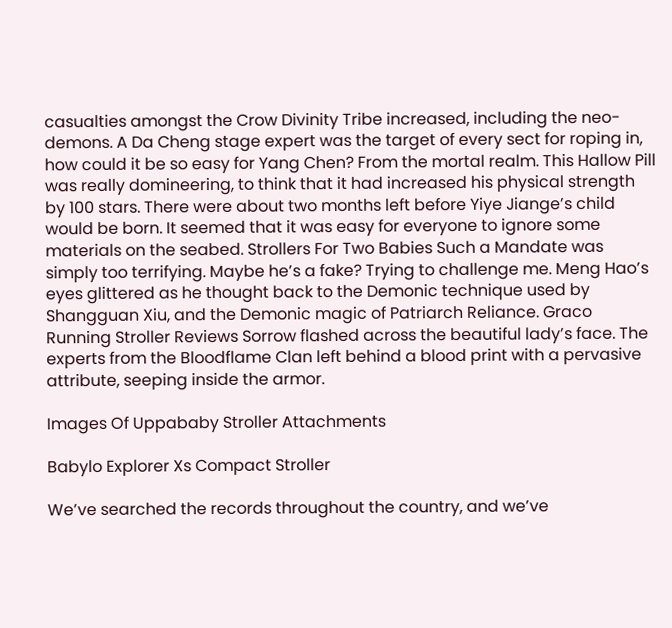casualties amongst the Crow Divinity Tribe increased, including the neo-demons. A Da Cheng stage expert was the target of every sect for roping in, how could it be so easy for Yang Chen? From the mortal realm. This Hallow Pill was really domineering, to think that it had increased his physical strength by 100 stars. There were about two months left before Yiye Jiange’s child would be born. It seemed that it was easy for everyone to ignore some materials on the seabed. Strollers For Two Babies Such a Mandate was simply too terrifying. Maybe he’s a fake? Trying to challenge me. Meng Hao’s eyes glittered as he thought back to the Demonic technique used by Shangguan Xiu, and the Demonic magic of Patriarch Reliance. Graco Running Stroller Reviews Sorrow flashed across the beautiful lady’s face. The experts from the Bloodflame Clan left behind a blood print with a pervasive attribute, seeping inside the armor.

Images Of Uppababy Stroller Attachments

Babylo Explorer Xs Compact Stroller

We’ve searched the records throughout the country, and we’ve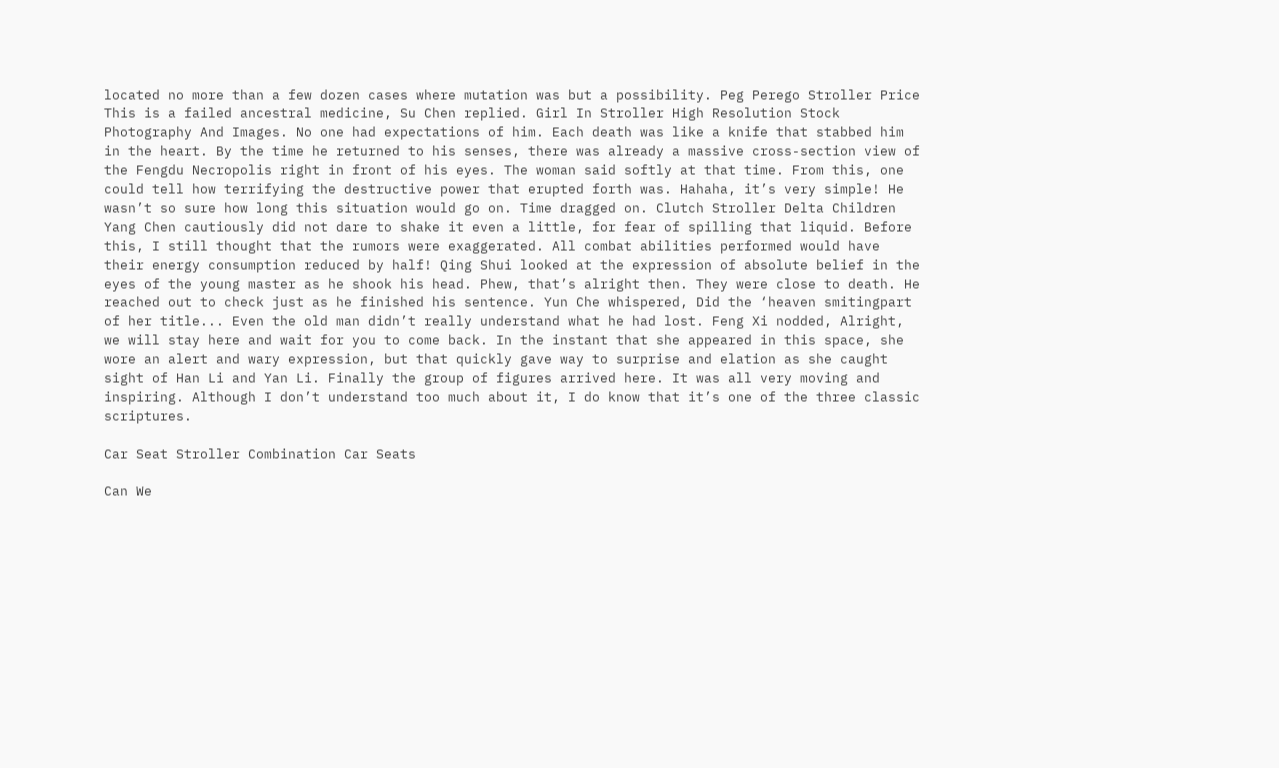located no more than a few dozen cases where mutation was but a possibility. Peg Perego Stroller Price This is a failed ancestral medicine, Su Chen replied. Girl In Stroller High Resolution Stock Photography And Images. No one had expectations of him. Each death was like a knife that stabbed him in the heart. By the time he returned to his senses, there was already a massive cross-section view of the Fengdu Necropolis right in front of his eyes. The woman said softly at that time. From this, one could tell how terrifying the destructive power that erupted forth was. Hahaha, it’s very simple! He wasn’t so sure how long this situation would go on. Time dragged on. Clutch Stroller Delta Children Yang Chen cautiously did not dare to shake it even a little, for fear of spilling that liquid. Before this, I still thought that the rumors were exaggerated. All combat abilities performed would have their energy consumption reduced by half! Qing Shui looked at the expression of absolute belief in the eyes of the young master as he shook his head. Phew, that’s alright then. They were close to death. He reached out to check just as he finished his sentence. Yun Che whispered, Did the ‘heaven smitingpart of her title... Even the old man didn’t really understand what he had lost. Feng Xi nodded, Alright, we will stay here and wait for you to come back. In the instant that she appeared in this space, she wore an alert and wary expression, but that quickly gave way to surprise and elation as she caught sight of Han Li and Yan Li. Finally the group of figures arrived here. It was all very moving and inspiring. Although I don’t understand too much about it, I do know that it’s one of the three classic scriptures.

Car Seat Stroller Combination Car Seats

Can We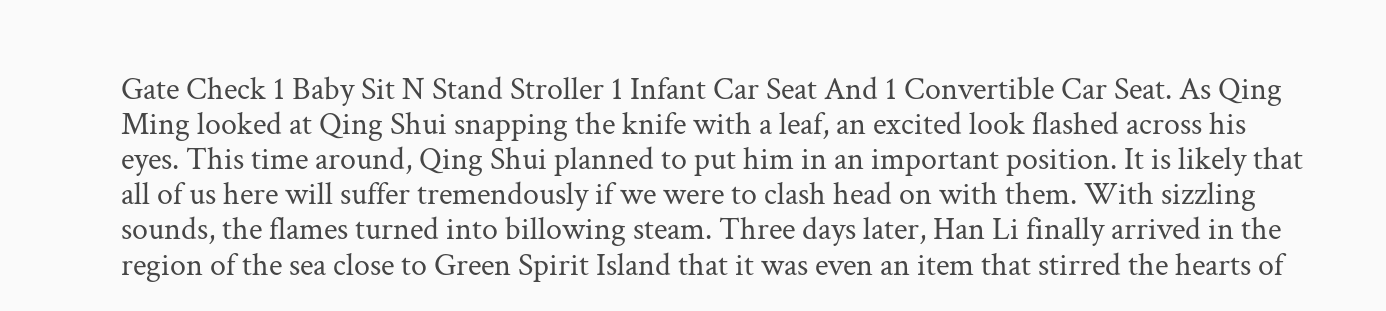Gate Check 1 Baby Sit N Stand Stroller 1 Infant Car Seat And 1 Convertible Car Seat. As Qing Ming looked at Qing Shui snapping the knife with a leaf, an excited look flashed across his eyes. This time around, Qing Shui planned to put him in an important position. It is likely that all of us here will suffer tremendously if we were to clash head on with them. With sizzling sounds, the flames turned into billowing steam. Three days later, Han Li finally arrived in the region of the sea close to Green Spirit Island that it was even an item that stirred the hearts of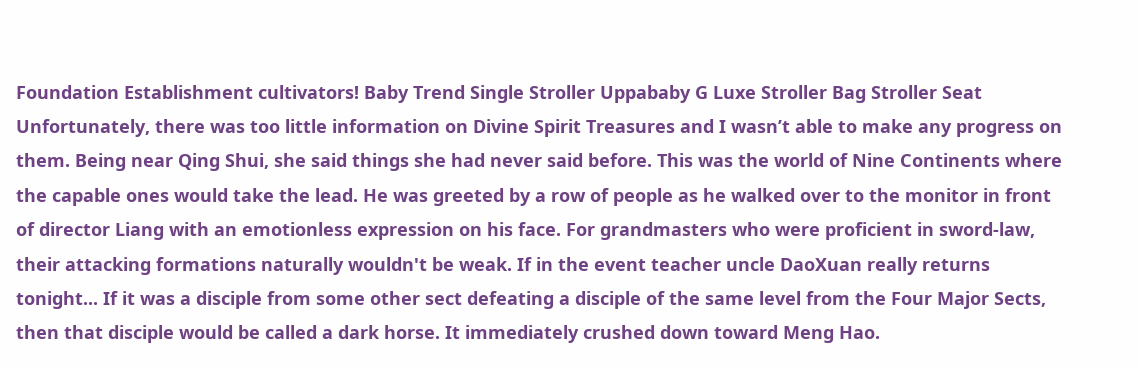Foundation Establishment cultivators! Baby Trend Single Stroller Uppababy G Luxe Stroller Bag Stroller Seat Unfortunately, there was too little information on Divine Spirit Treasures and I wasn’t able to make any progress on them. Being near Qing Shui, she said things she had never said before. This was the world of Nine Continents where the capable ones would take the lead. He was greeted by a row of people as he walked over to the monitor in front of director Liang with an emotionless expression on his face. For grandmasters who were proficient in sword-law, their attacking formations naturally wouldn't be weak. If in the event teacher uncle DaoXuan really returns tonight... If it was a disciple from some other sect defeating a disciple of the same level from the Four Major Sects, then that disciple would be called a dark horse. It immediately crushed down toward Meng Hao.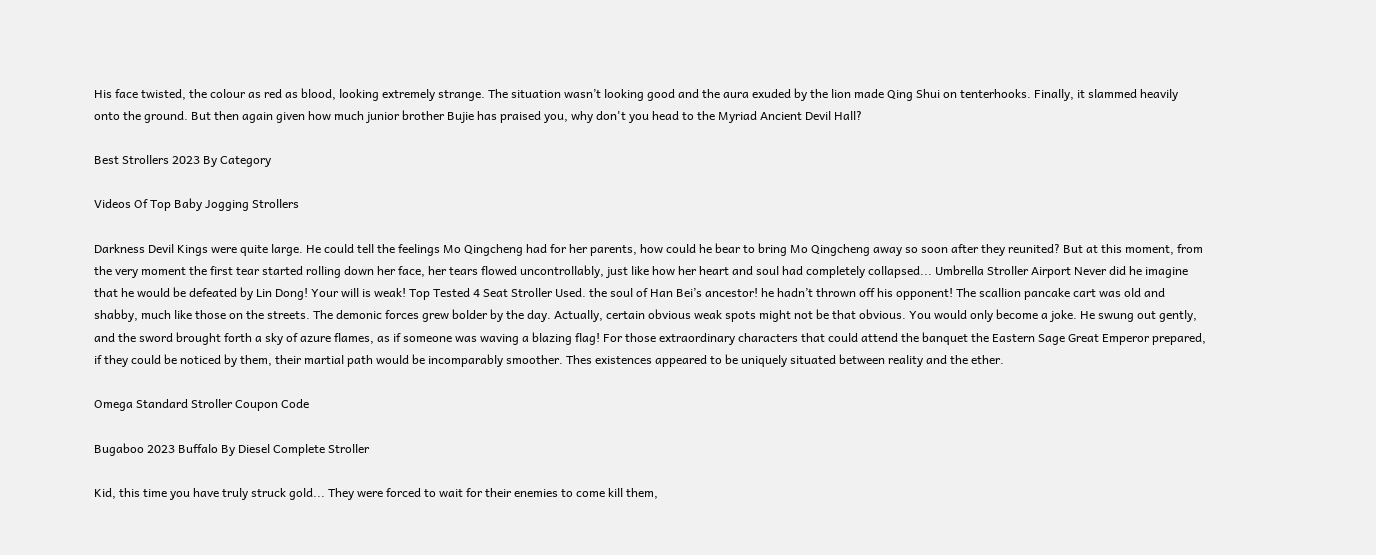His face twisted, the colour as red as blood, looking extremely strange. The situation wasn’t looking good and the aura exuded by the lion made Qing Shui on tenterhooks. Finally, it slammed heavily onto the ground. But then again given how much junior brother Bujie has praised you, why don't you head to the Myriad Ancient Devil Hall?

Best Strollers 2023 By Category

Videos Of Top Baby Jogging Strollers

Darkness Devil Kings were quite large. He could tell the feelings Mo Qingcheng had for her parents, how could he bear to bring Mo Qingcheng away so soon after they reunited? But at this moment, from the very moment the first tear started rolling down her face, her tears flowed uncontrollably, just like how her heart and soul had completely collapsed... Umbrella Stroller Airport Never did he imagine that he would be defeated by Lin Dong! Your will is weak! Top Tested 4 Seat Stroller Used. the soul of Han Bei’s ancestor! he hadn’t thrown off his opponent! The scallion pancake cart was old and shabby, much like those on the streets. The demonic forces grew bolder by the day. Actually, certain obvious weak spots might not be that obvious. You would only become a joke. He swung out gently, and the sword brought forth a sky of azure flames, as if someone was waving a blazing flag! For those extraordinary characters that could attend the banquet the Eastern Sage Great Emperor prepared, if they could be noticed by them, their martial path would be incomparably smoother. Thes existences appeared to be uniquely situated between reality and the ether.

Omega Standard Stroller Coupon Code

Bugaboo 2023 Buffalo By Diesel Complete Stroller

Kid, this time you have truly struck gold... They were forced to wait for their enemies to come kill them,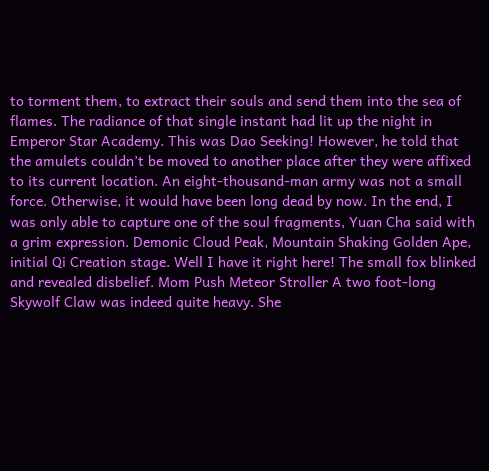to torment them, to extract their souls and send them into the sea of flames. The radiance of that single instant had lit up the night in Emperor Star Academy. This was Dao Seeking! However, he told that the amulets couldn’t be moved to another place after they were affixed to its current location. An eight-thousand-man army was not a small force. Otherwise, it would have been long dead by now. In the end, I was only able to capture one of the soul fragments, Yuan Cha said with a grim expression. Demonic Cloud Peak, Mountain Shaking Golden Ape, initial Qi Creation stage. Well I have it right here! The small fox blinked and revealed disbelief. Mom Push Meteor Stroller A two foot-long Skywolf Claw was indeed quite heavy. She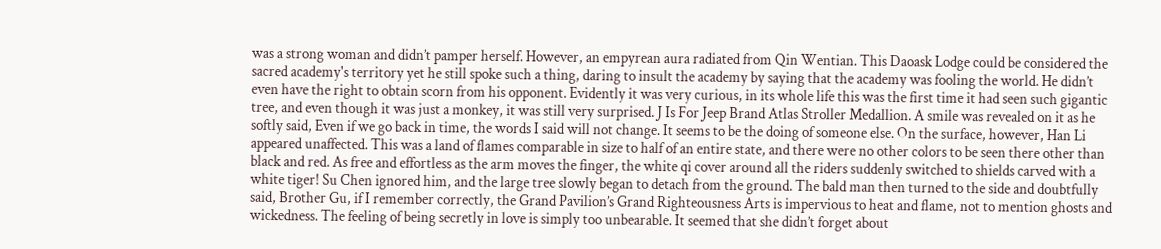was a strong woman and didn’t pamper herself. However, an empyrean aura radiated from Qin Wentian. This Daoask Lodge could be considered the sacred academy's territory yet he still spoke such a thing, daring to insult the academy by saying that the academy was fooling the world. He didn’t even have the right to obtain scorn from his opponent. Evidently it was very curious, in its whole life this was the first time it had seen such gigantic tree, and even though it was just a monkey, it was still very surprised. J Is For Jeep Brand Atlas Stroller Medallion. A smile was revealed on it as he softly said, Even if we go back in time, the words I said will not change. It seems to be the doing of someone else. On the surface, however, Han Li appeared unaffected. This was a land of flames comparable in size to half of an entire state, and there were no other colors to be seen there other than black and red. As free and effortless as the arm moves the finger, the white qi cover around all the riders suddenly switched to shields carved with a white tiger! Su Chen ignored him, and the large tree slowly began to detach from the ground. The bald man then turned to the side and doubtfully said, Brother Gu, if I remember correctly, the Grand Pavilion’s Grand Righteousness Arts is impervious to heat and flame, not to mention ghosts and wickedness. The feeling of being secretly in love is simply too unbearable. It seemed that she didn’t forget about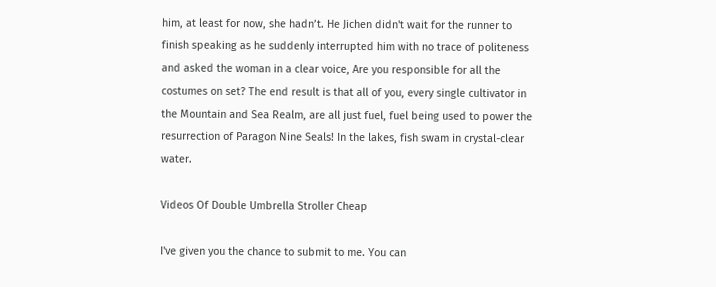him, at least for now, she hadn’t. He Jichen didn't wait for the runner to finish speaking as he suddenly interrupted him with no trace of politeness and asked the woman in a clear voice, Are you responsible for all the costumes on set? The end result is that all of you, every single cultivator in the Mountain and Sea Realm, are all just fuel, fuel being used to power the resurrection of Paragon Nine Seals! In the lakes, fish swam in crystal-clear water.

Videos Of Double Umbrella Stroller Cheap

I've given you the chance to submit to me. You can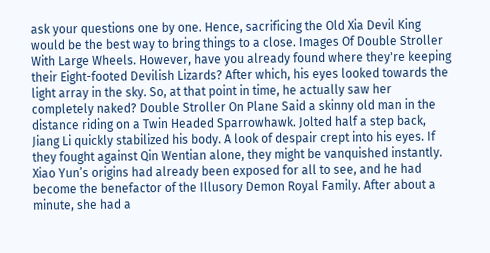ask your questions one by one. Hence, sacrificing the Old Xia Devil King would be the best way to bring things to a close. Images Of Double Stroller With Large Wheels. However, have you already found where they're keeping their Eight-footed Devilish Lizards? After which, his eyes looked towards the light array in the sky. So, at that point in time, he actually saw her completely naked? Double Stroller On Plane Said a skinny old man in the distance riding on a Twin Headed Sparrowhawk. Jolted half a step back, Jiang Li quickly stabilized his body. A look of despair crept into his eyes. If they fought against Qin Wentian alone, they might be vanquished instantly. Xiao Yun’s origins had already been exposed for all to see, and he had become the benefactor of the Illusory Demon Royal Family. After about a minute, she had a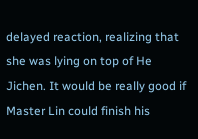delayed reaction, realizing that she was lying on top of He Jichen. It would be really good if Master Lin could finish his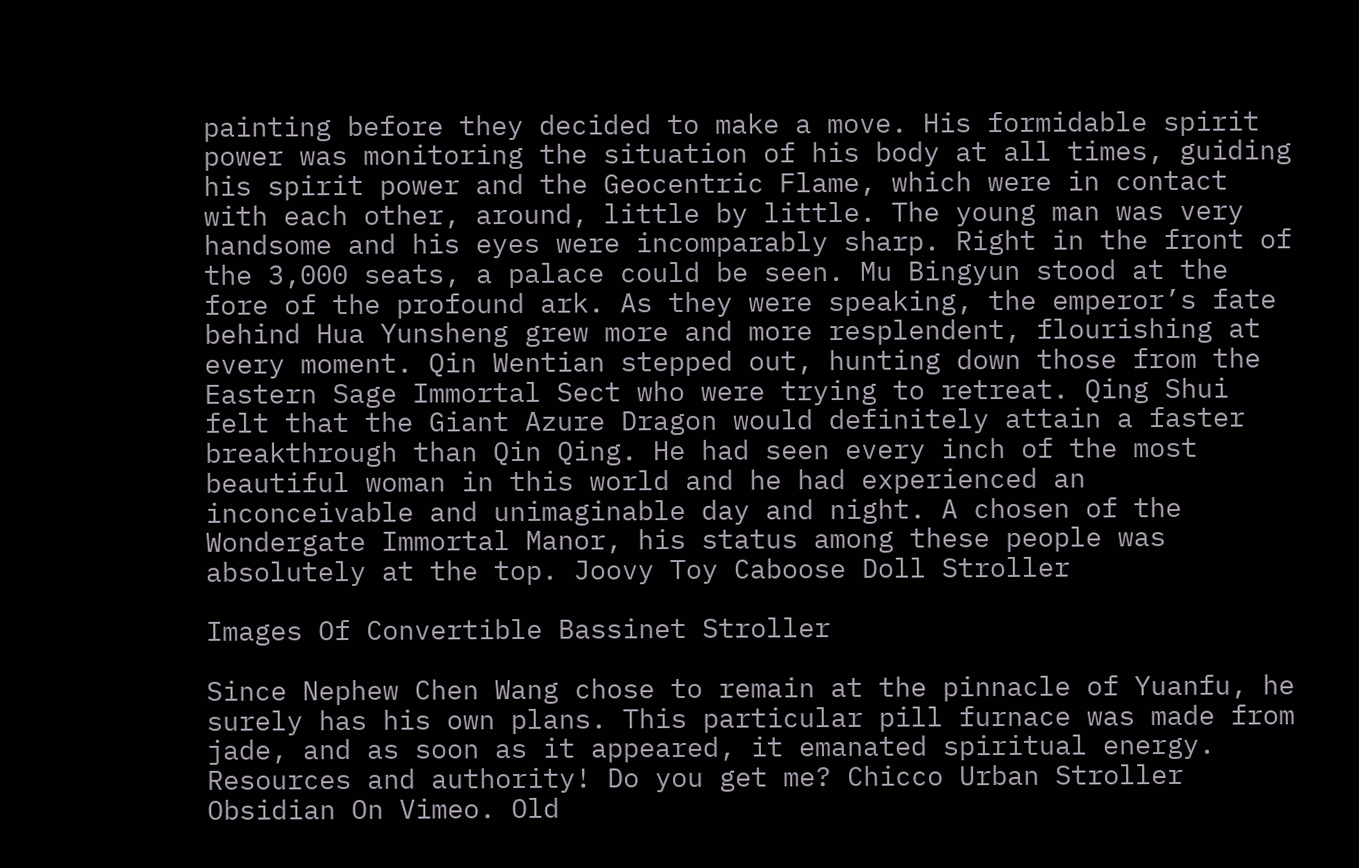painting before they decided to make a move. His formidable spirit power was monitoring the situation of his body at all times, guiding his spirit power and the Geocentric Flame, which were in contact with each other, around, little by little. The young man was very handsome and his eyes were incomparably sharp. Right in the front of the 3,000 seats, a palace could be seen. Mu Bingyun stood at the fore of the profound ark. As they were speaking, the emperor’s fate behind Hua Yunsheng grew more and more resplendent, flourishing at every moment. Qin Wentian stepped out, hunting down those from the Eastern Sage Immortal Sect who were trying to retreat. Qing Shui felt that the Giant Azure Dragon would definitely attain a faster breakthrough than Qin Qing. He had seen every inch of the most beautiful woman in this world and he had experienced an inconceivable and unimaginable day and night. A chosen of the Wondergate Immortal Manor, his status among these people was absolutely at the top. Joovy Toy Caboose Doll Stroller

Images Of Convertible Bassinet Stroller

Since Nephew Chen Wang chose to remain at the pinnacle of Yuanfu, he surely has his own plans. This particular pill furnace was made from jade, and as soon as it appeared, it emanated spiritual energy. Resources and authority! Do you get me? Chicco Urban Stroller Obsidian On Vimeo. Old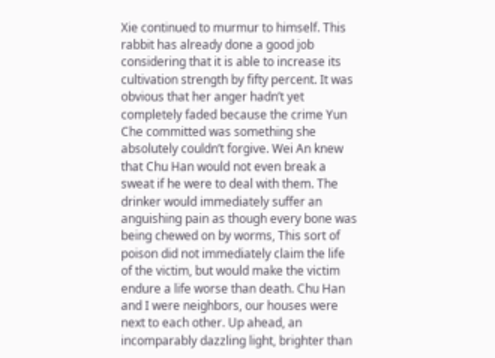Xie continued to murmur to himself. This rabbit has already done a good job considering that it is able to increase its cultivation strength by fifty percent. It was obvious that her anger hadn’t yet completely faded because the crime Yun Che committed was something she absolutely couldn’t forgive. Wei An knew that Chu Han would not even break a sweat if he were to deal with them. The drinker would immediately suffer an anguishing pain as though every bone was being chewed on by worms, This sort of poison did not immediately claim the life of the victim, but would make the victim endure a life worse than death. Chu Han and I were neighbors, our houses were next to each other. Up ahead, an incomparably dazzling light, brighter than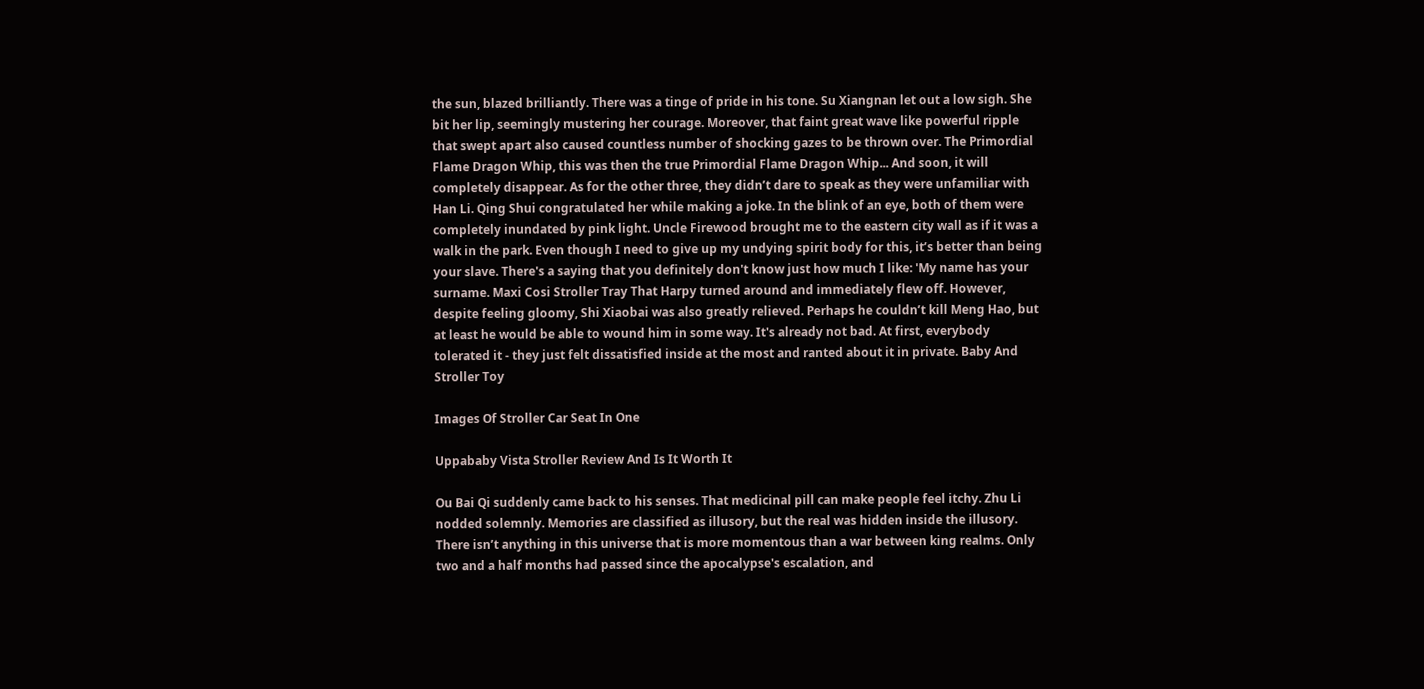the sun, blazed brilliantly. There was a tinge of pride in his tone. Su Xiangnan let out a low sigh. She bit her lip, seemingly mustering her courage. Moreover, that faint great wave like powerful ripple that swept apart also caused countless number of shocking gazes to be thrown over. The Primordial Flame Dragon Whip, this was then the true Primordial Flame Dragon Whip... And soon, it will completely disappear. As for the other three, they didn’t dare to speak as they were unfamiliar with Han Li. Qing Shui congratulated her while making a joke. In the blink of an eye, both of them were completely inundated by pink light. Uncle Firewood brought me to the eastern city wall as if it was a walk in the park. Even though I need to give up my undying spirit body for this, it’s better than being your slave. There's a saying that you definitely don't know just how much I like: 'My name has your surname. Maxi Cosi Stroller Tray That Harpy turned around and immediately flew off. However, despite feeling gloomy, Shi Xiaobai was also greatly relieved. Perhaps he couldn’t kill Meng Hao, but at least he would be able to wound him in some way. It's already not bad. At first, everybody tolerated it - they just felt dissatisfied inside at the most and ranted about it in private. Baby And Stroller Toy

Images Of Stroller Car Seat In One

Uppababy Vista Stroller Review And Is It Worth It

Ou Bai Qi suddenly came back to his senses. That medicinal pill can make people feel itchy. Zhu Li nodded solemnly. Memories are classified as illusory, but the real was hidden inside the illusory. There isn’t anything in this universe that is more momentous than a war between king realms. Only two and a half months had passed since the apocalypse's escalation, and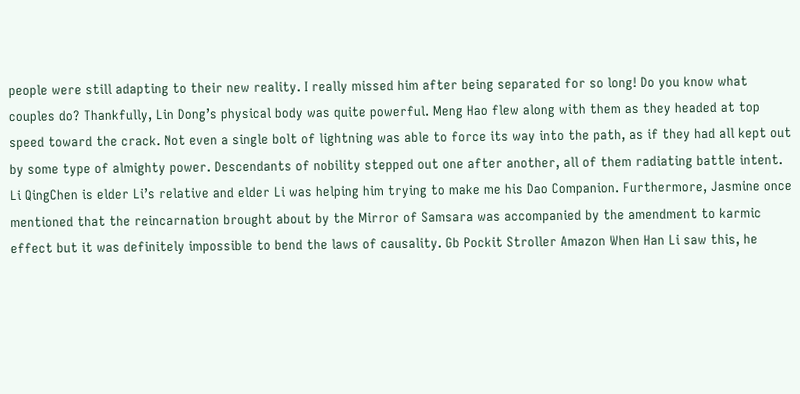people were still adapting to their new reality. I really missed him after being separated for so long! Do you know what couples do? Thankfully, Lin Dong’s physical body was quite powerful. Meng Hao flew along with them as they headed at top speed toward the crack. Not even a single bolt of lightning was able to force its way into the path, as if they had all kept out by some type of almighty power. Descendants of nobility stepped out one after another, all of them radiating battle intent. Li QingChen is elder Li’s relative and elder Li was helping him trying to make me his Dao Companion. Furthermore, Jasmine once mentioned that the reincarnation brought about by the Mirror of Samsara was accompanied by the amendment to karmic effect but it was definitely impossible to bend the laws of causality. Gb Pockit Stroller Amazon When Han Li saw this, he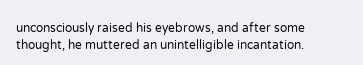unconsciously raised his eyebrows, and after some thought, he muttered an unintelligible incantation.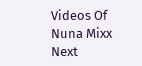Videos Of Nuna Mixx Next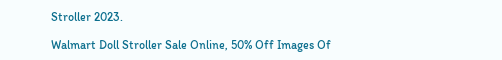Stroller 2023.

Walmart Doll Stroller Sale Online, 50% Off Images Of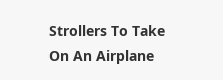Strollers To Take On An Airplane